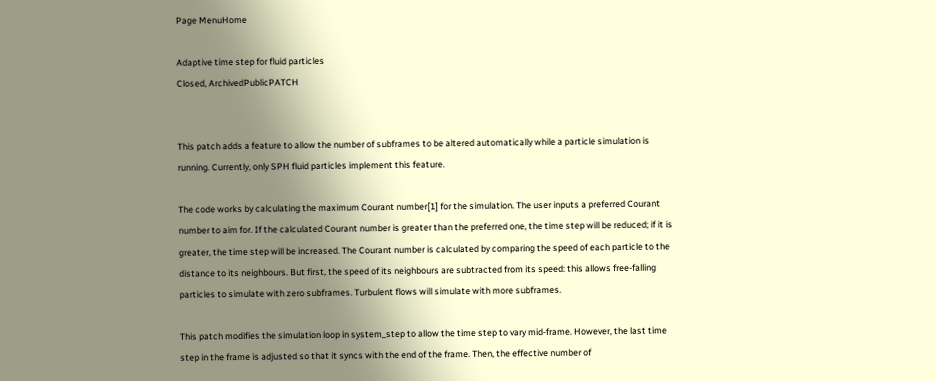Page MenuHome

Adaptive time step for fluid particles
Closed, ArchivedPublicPATCH


This patch adds a feature to allow the number of subframes to be altered automatically while a particle simulation is running. Currently, only SPH fluid particles implement this feature.

The code works by calculating the maximum Courant number[1] for the simulation. The user inputs a preferred Courant number to aim for. If the calculated Courant number is greater than the preferred one, the time step will be reduced; if it is greater, the time step will be increased. The Courant number is calculated by comparing the speed of each particle to the distance to its neighbours. But first, the speed of its neighbours are subtracted from its speed: this allows free-falling particles to simulate with zero subframes. Turbulent flows will simulate with more subframes.

This patch modifies the simulation loop in system_step to allow the time step to vary mid-frame. However, the last time step in the frame is adjusted so that it syncs with the end of the frame. Then, the effective number of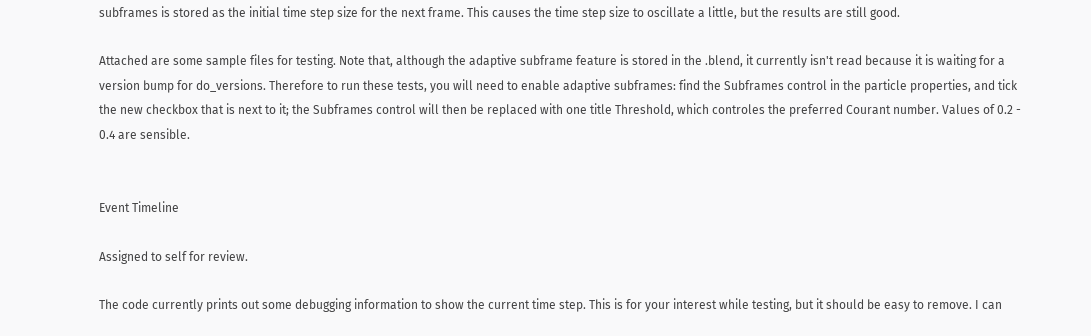subframes is stored as the initial time step size for the next frame. This causes the time step size to oscillate a little, but the results are still good.

Attached are some sample files for testing. Note that, although the adaptive subframe feature is stored in the .blend, it currently isn't read because it is waiting for a version bump for do_versions. Therefore to run these tests, you will need to enable adaptive subframes: find the Subframes control in the particle properties, and tick the new checkbox that is next to it; the Subframes control will then be replaced with one title Threshold, which controles the preferred Courant number. Values of 0.2 - 0.4 are sensible.


Event Timeline

Assigned to self for review.

The code currently prints out some debugging information to show the current time step. This is for your interest while testing, but it should be easy to remove. I can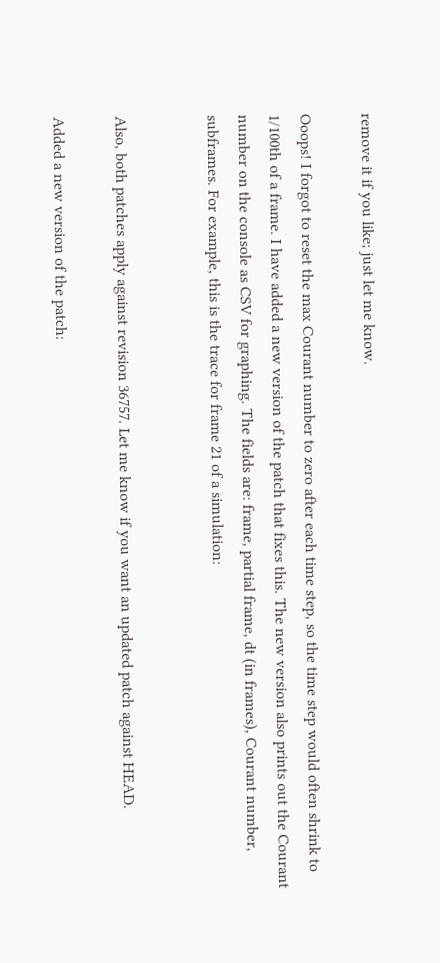remove it if you like; just let me know.

Ooops! I forgot to reset the max Courant number to zero after each time step, so the time step would often shrink to 1/100th of a frame. I have added a new version of the patch that fixes this. The new version also prints out the Courant number on the console as CSV for graphing. The fields are: frame, partial frame, dt (in frames), Courant number, subframes. For example, this is the trace for frame 21 of a simulation:


Also, both patches apply against revision 36757. Let me know if you want an updated patch against HEAD.

Added a new version of the patch: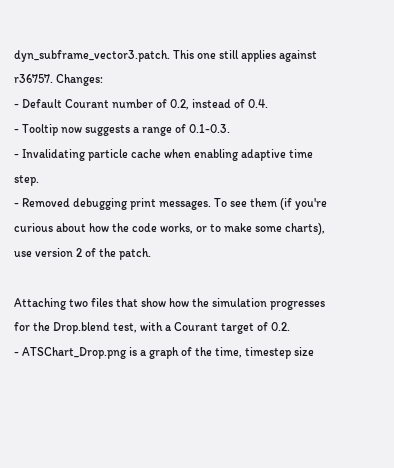dyn_subframe_vector3.patch. This one still applies against r36757. Changes:
- Default Courant number of 0.2, instead of 0.4.
- Tooltip now suggests a range of 0.1-0.3.
- Invalidating particle cache when enabling adaptive time step.
- Removed debugging print messages. To see them (if you're curious about how the code works, or to make some charts), use version 2 of the patch.

Attaching two files that show how the simulation progresses for the Drop.blend test, with a Courant target of 0.2.
- ATSChart_Drop.png is a graph of the time, timestep size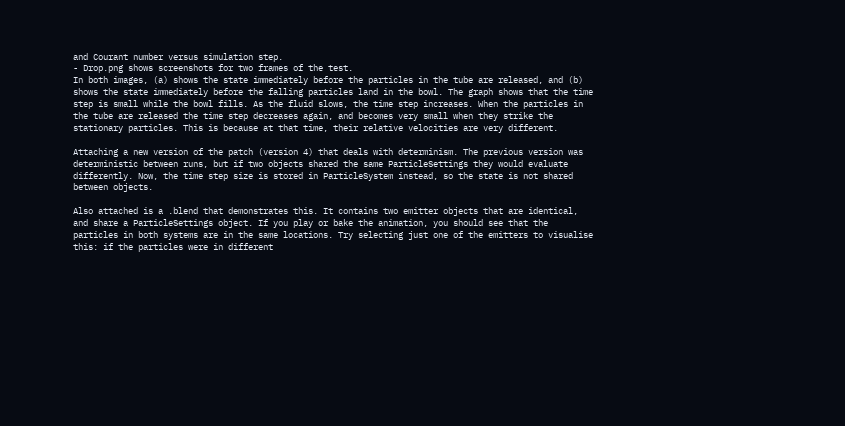and Courant number versus simulation step.
- Drop.png shows screenshots for two frames of the test.
In both images, (a) shows the state immediately before the particles in the tube are released, and (b) shows the state immediately before the falling particles land in the bowl. The graph shows that the time step is small while the bowl fills. As the fluid slows, the time step increases. When the particles in the tube are released the time step decreases again, and becomes very small when they strike the stationary particles. This is because at that time, their relative velocities are very different.

Attaching a new version of the patch (version 4) that deals with determinism. The previous version was deterministic between runs, but if two objects shared the same ParticleSettings they would evaluate differently. Now, the time step size is stored in ParticleSystem instead, so the state is not shared between objects.

Also attached is a .blend that demonstrates this. It contains two emitter objects that are identical, and share a ParticleSettings object. If you play or bake the animation, you should see that the particles in both systems are in the same locations. Try selecting just one of the emitters to visualise this: if the particles were in different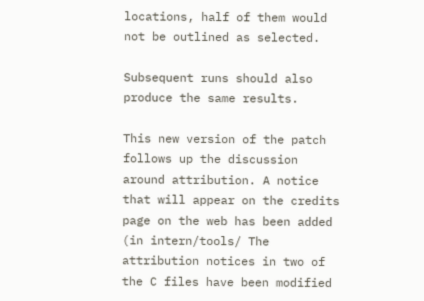locations, half of them would not be outlined as selected.

Subsequent runs should also produce the same results.

This new version of the patch follows up the discussion around attribution. A notice that will appear on the credits page on the web has been added (in intern/tools/ The attribution notices in two of the C files have been modified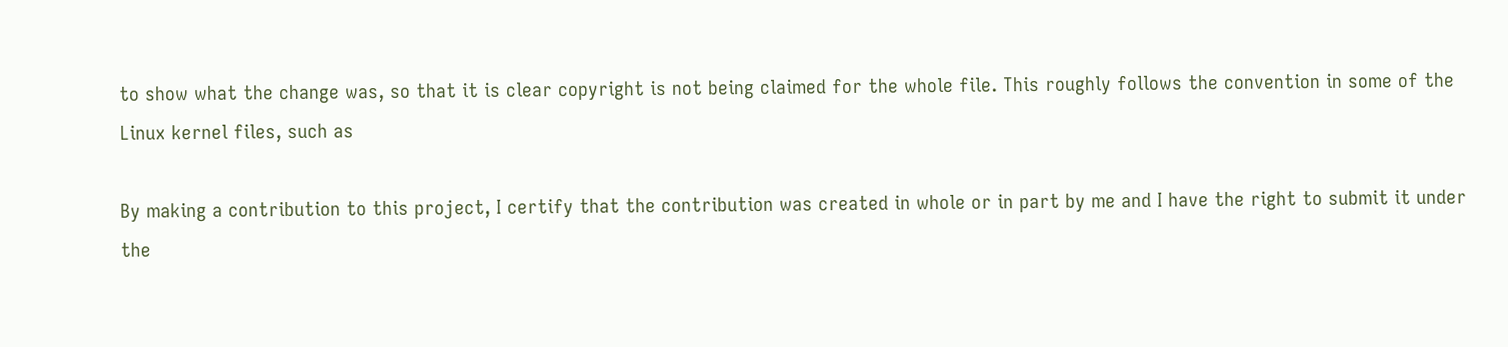to show what the change was, so that it is clear copyright is not being claimed for the whole file. This roughly follows the convention in some of the Linux kernel files, such as

By making a contribution to this project, I certify that the contribution was created in whole or in part by me and I have the right to submit it under the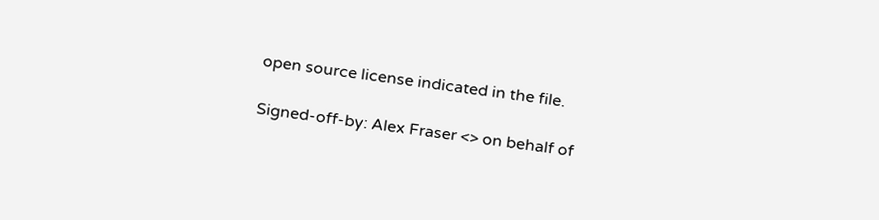open source license indicated in the file.

Signed-off-by: Alex Fraser <> on behalf of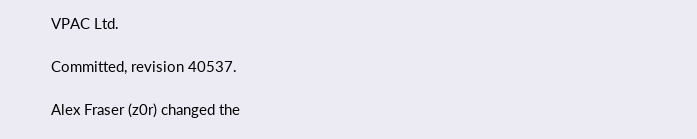VPAC Ltd.

Committed, revision 40537.

Alex Fraser (z0r) changed the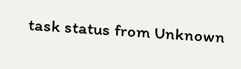task status from Unknown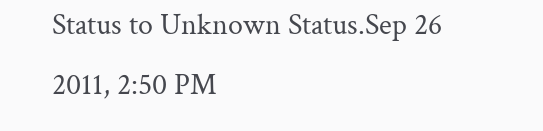Status to Unknown Status.Sep 26 2011, 2:50 PM